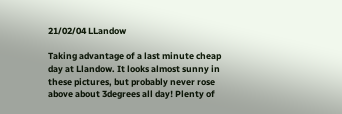21/02/04 LLandow

Taking advantage of a last minute cheap day at Llandow. It looks almost sunny in these pictures, but probably never rose above about 3degrees all day! Plenty of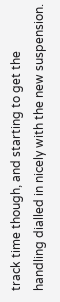track time though, and starting to get the handling dialled in nicely with the new suspension.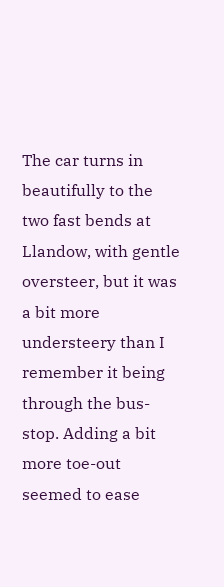The car turns in beautifully to the two fast bends at Llandow, with gentle oversteer, but it was a bit more understeery than I remember it being through the bus-stop. Adding a bit more toe-out seemed to ease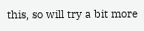this, so will try a bit more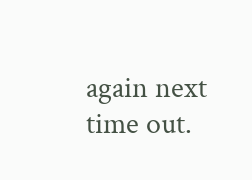again next time out.